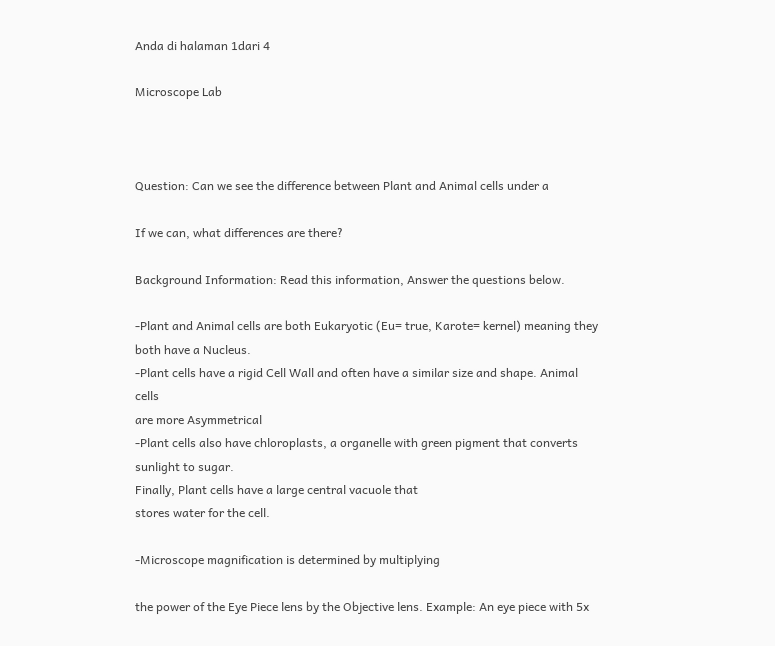Anda di halaman 1dari 4

Microscope Lab



Question: Can we see the difference between Plant and Animal cells under a

If we can, what differences are there?

Background Information: Read this information, Answer the questions below.

-Plant and Animal cells are both Eukaryotic (Eu= true, Karote= kernel) meaning they
both have a Nucleus.
-Plant cells have a rigid Cell Wall and often have a similar size and shape. Animal cells
are more Asymmetrical
-Plant cells also have chloroplasts, a organelle with green pigment that converts
sunlight to sugar.
Finally, Plant cells have a large central vacuole that
stores water for the cell.

-Microscope magnification is determined by multiplying

the power of the Eye Piece lens by the Objective lens. Example: An eye piece with 5x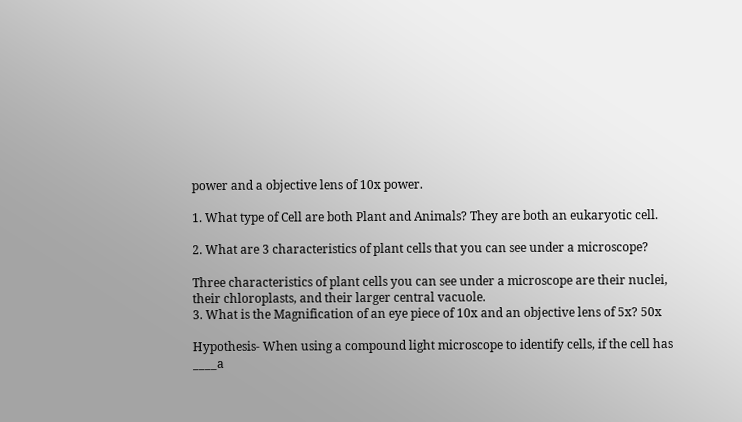power and a objective lens of 10x power.

1. What type of Cell are both Plant and Animals? They are both an eukaryotic cell.

2. What are 3 characteristics of plant cells that you can see under a microscope?

Three characteristics of plant cells you can see under a microscope are their nuclei,
their chloroplasts, and their larger central vacuole.
3. What is the Magnification of an eye piece of 10x and an objective lens of 5x? 50x

Hypothesis- When using a compound light microscope to identify cells, if the cell has
____a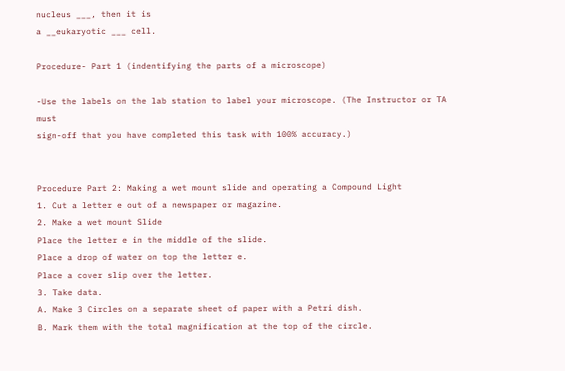nucleus ___, then it is
a __eukaryotic ___ cell.

Procedure- Part 1 (indentifying the parts of a microscope)

-Use the labels on the lab station to label your microscope. (The Instructor or TA must
sign-off that you have completed this task with 100% accuracy.)


Procedure Part 2: Making a wet mount slide and operating a Compound Light
1. Cut a letter e out of a newspaper or magazine.
2. Make a wet mount Slide
Place the letter e in the middle of the slide.
Place a drop of water on top the letter e.
Place a cover slip over the letter.
3. Take data.
A. Make 3 Circles on a separate sheet of paper with a Petri dish.
B. Mark them with the total magnification at the top of the circle.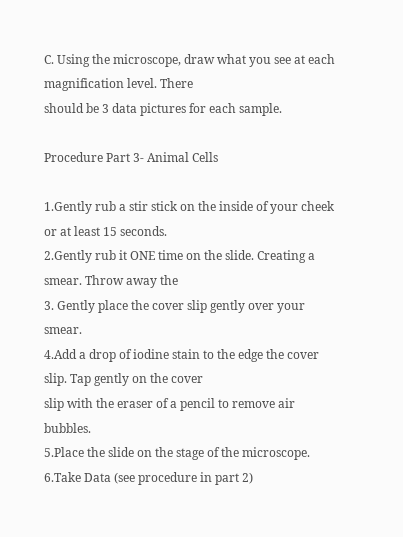C. Using the microscope, draw what you see at each magnification level. There
should be 3 data pictures for each sample.

Procedure Part 3- Animal Cells

1.Gently rub a stir stick on the inside of your cheek or at least 15 seconds.
2.Gently rub it ONE time on the slide. Creating a smear. Throw away the
3. Gently place the cover slip gently over your smear.
4.Add a drop of iodine stain to the edge the cover slip. Tap gently on the cover
slip with the eraser of a pencil to remove air bubbles.
5.Place the slide on the stage of the microscope.
6.Take Data (see procedure in part 2)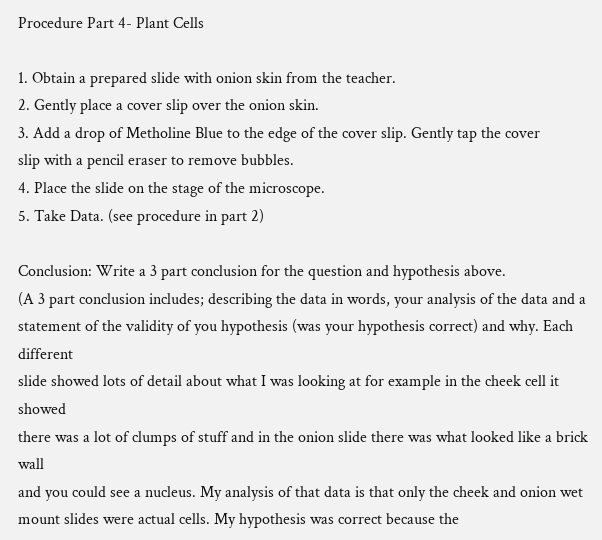Procedure Part 4- Plant Cells

1. Obtain a prepared slide with onion skin from the teacher.
2. Gently place a cover slip over the onion skin.
3. Add a drop of Metholine Blue to the edge of the cover slip. Gently tap the cover
slip with a pencil eraser to remove bubbles.
4. Place the slide on the stage of the microscope.
5. Take Data. (see procedure in part 2)

Conclusion: Write a 3 part conclusion for the question and hypothesis above.
(A 3 part conclusion includes; describing the data in words, your analysis of the data and a
statement of the validity of you hypothesis (was your hypothesis correct) and why. Each different
slide showed lots of detail about what I was looking at for example in the cheek cell it showed
there was a lot of clumps of stuff and in the onion slide there was what looked like a brick wall
and you could see a nucleus. My analysis of that data is that only the cheek and onion wet
mount slides were actual cells. My hypothesis was correct because the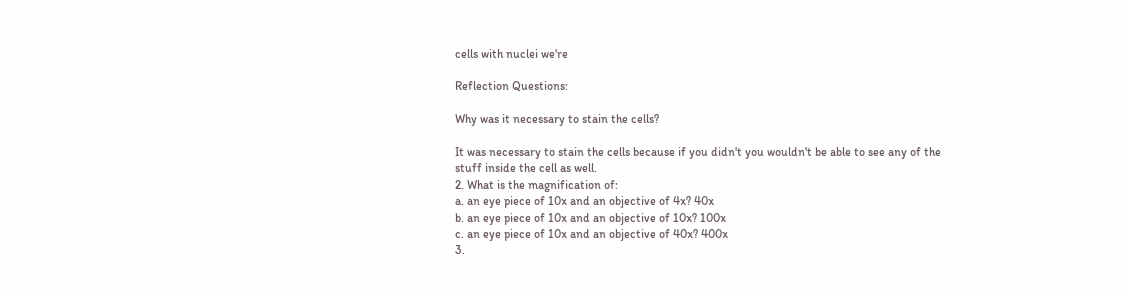cells with nuclei we're

Reflection Questions:

Why was it necessary to stain the cells?

It was necessary to stain the cells because if you didn't you wouldn't be able to see any of the
stuff inside the cell as well.
2. What is the magnification of:
a. an eye piece of 10x and an objective of 4x? 40x
b. an eye piece of 10x and an objective of 10x? 100x
c. an eye piece of 10x and an objective of 40x? 400x
3.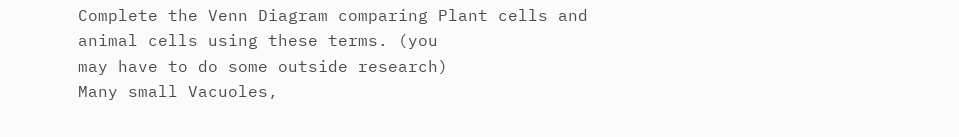Complete the Venn Diagram comparing Plant cells and animal cells using these terms. (you
may have to do some outside research)
Many small Vacuoles,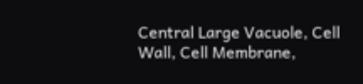Central Large Vacuole, Cell Wall, Cell Membrane,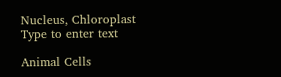Nucleus, Chloroplast
Type to enter text

Animal Cells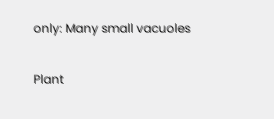only: Many small vacuoles

Plant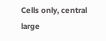Cells only, central
large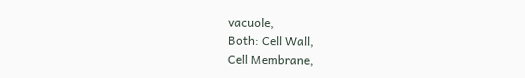vacuole,
Both: Cell Wall,
Cell Membrane,